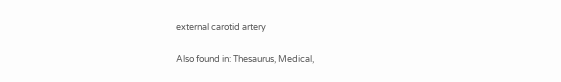external carotid artery

Also found in: Thesaurus, Medical,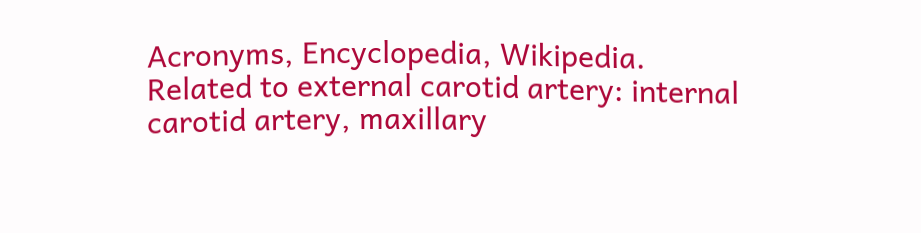Acronyms, Encyclopedia, Wikipedia.
Related to external carotid artery: internal carotid artery, maxillary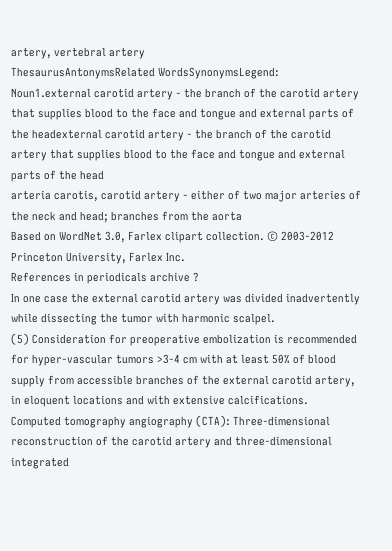artery, vertebral artery
ThesaurusAntonymsRelated WordsSynonymsLegend:
Noun1.external carotid artery - the branch of the carotid artery that supplies blood to the face and tongue and external parts of the headexternal carotid artery - the branch of the carotid artery that supplies blood to the face and tongue and external parts of the head
arteria carotis, carotid artery - either of two major arteries of the neck and head; branches from the aorta
Based on WordNet 3.0, Farlex clipart collection. © 2003-2012 Princeton University, Farlex Inc.
References in periodicals archive ?
In one case the external carotid artery was divided inadvertently while dissecting the tumor with harmonic scalpel.
(5) Consideration for preoperative embolization is recommended for hyper-vascular tumors >3-4 cm with at least 50% of blood supply from accessible branches of the external carotid artery, in eloquent locations and with extensive calcifications.
Computed tomography angiography (CTA): Three-dimensional reconstruction of the carotid artery and three-dimensional integrated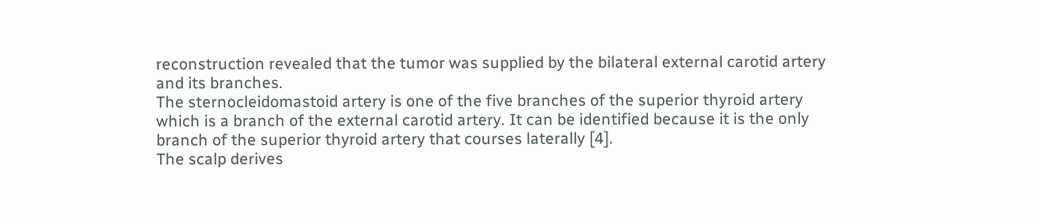reconstruction revealed that the tumor was supplied by the bilateral external carotid artery and its branches.
The sternocleidomastoid artery is one of the five branches of the superior thyroid artery which is a branch of the external carotid artery. It can be identified because it is the only branch of the superior thyroid artery that courses laterally [4].
The scalp derives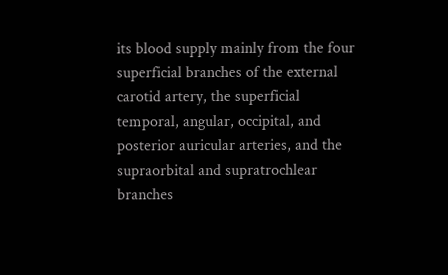its blood supply mainly from the four superficial branches of the external carotid artery, the superficial temporal, angular, occipital, and posterior auricular arteries, and the supraorbital and supratrochlear branches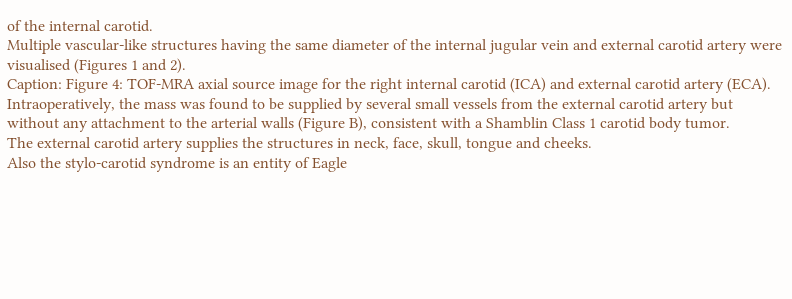of the internal carotid.
Multiple vascular-like structures having the same diameter of the internal jugular vein and external carotid artery were visualised (Figures 1 and 2).
Caption: Figure 4: TOF-MRA axial source image for the right internal carotid (ICA) and external carotid artery (ECA).
Intraoperatively, the mass was found to be supplied by several small vessels from the external carotid artery but without any attachment to the arterial walls (Figure B), consistent with a Shamblin Class 1 carotid body tumor.
The external carotid artery supplies the structures in neck, face, skull, tongue and cheeks.
Also the stylo-carotid syndrome is an entity of Eagle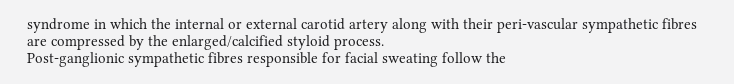syndrome in which the internal or external carotid artery along with their peri-vascular sympathetic fibres are compressed by the enlarged/calcified styloid process.
Post-ganglionic sympathetic fibres responsible for facial sweating follow the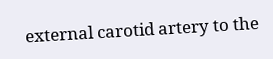external carotid artery to the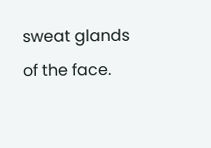sweat glands of the face.